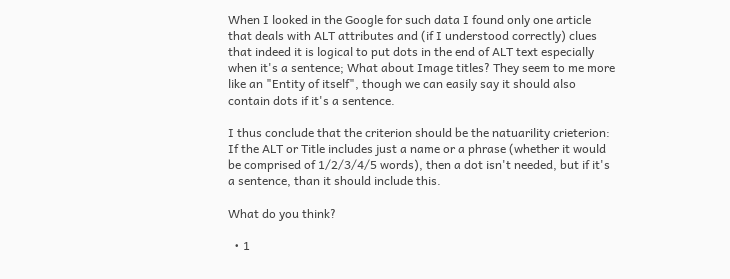When I looked in the Google for such data I found only one article that deals with ALT attributes and (if I understood correctly) clues that indeed it is logical to put dots in the end of ALT text especially when it's a sentence; What about Image titles? They seem to me more like an "Entity of itself", though we can easily say it should also contain dots if it's a sentence.

I thus conclude that the criterion should be the natuarility crieterion: If the ALT or Title includes just a name or a phrase (whether it would be comprised of 1/2/3/4/5 words), then a dot isn't needed, but if it's a sentence, than it should include this.

What do you think?

  • 1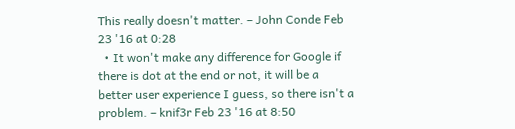This really doesn't matter. – John Conde Feb 23 '16 at 0:28
  • It won't make any difference for Google if there is dot at the end or not, it will be a better user experience I guess, so there isn't a problem. – knif3r Feb 23 '16 at 8:50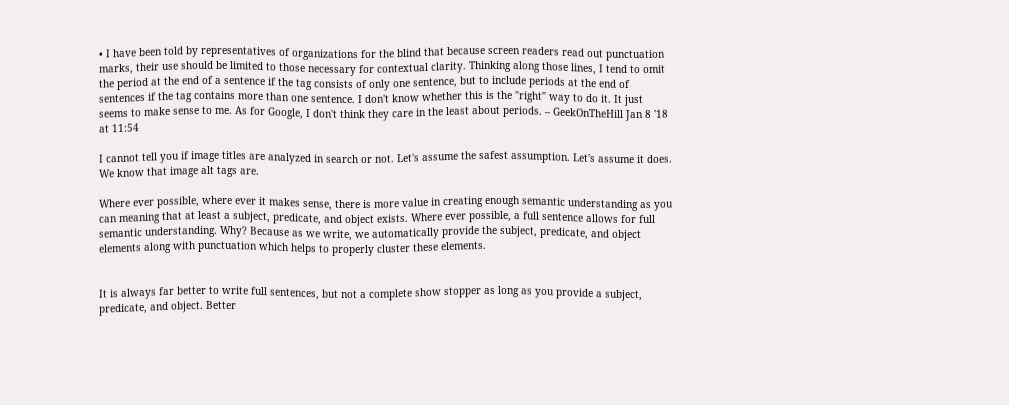• I have been told by representatives of organizations for the blind that because screen readers read out punctuation marks, their use should be limited to those necessary for contextual clarity. Thinking along those lines, I tend to omit the period at the end of a sentence if the tag consists of only one sentence, but to include periods at the end of sentences if the tag contains more than one sentence. I don't know whether this is the "right" way to do it. It just seems to make sense to me. As for Google, I don't think they care in the least about periods. – GeekOnTheHill Jan 8 '18 at 11:54

I cannot tell you if image titles are analyzed in search or not. Let's assume the safest assumption. Let's assume it does. We know that image alt tags are.

Where ever possible, where ever it makes sense, there is more value in creating enough semantic understanding as you can meaning that at least a subject, predicate, and object exists. Where ever possible, a full sentence allows for full semantic understanding. Why? Because as we write, we automatically provide the subject, predicate, and object elements along with punctuation which helps to properly cluster these elements.


It is always far better to write full sentences, but not a complete show stopper as long as you provide a subject, predicate, and object. Better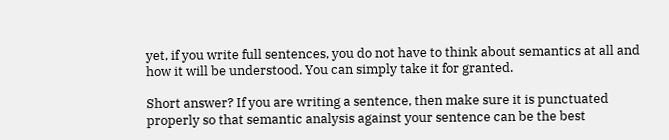yet, if you write full sentences, you do not have to think about semantics at all and how it will be understood. You can simply take it for granted.

Short answer? If you are writing a sentence, then make sure it is punctuated properly so that semantic analysis against your sentence can be the best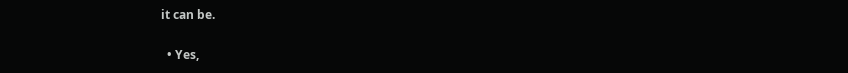it can be.

  • Yes,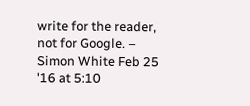write for the reader, not for Google. – Simon White Feb 25 '16 at 5:10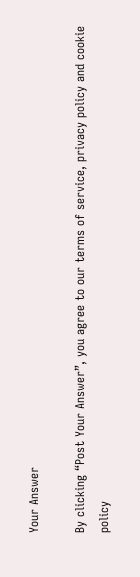Your Answer

By clicking “Post Your Answer”, you agree to our terms of service, privacy policy and cookie policy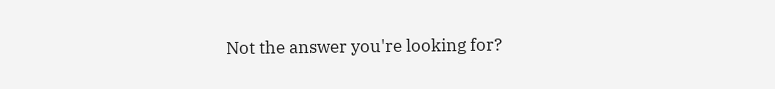Not the answer you're looking for?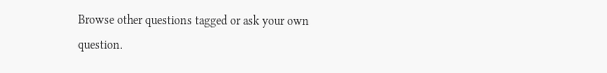Browse other questions tagged or ask your own question.